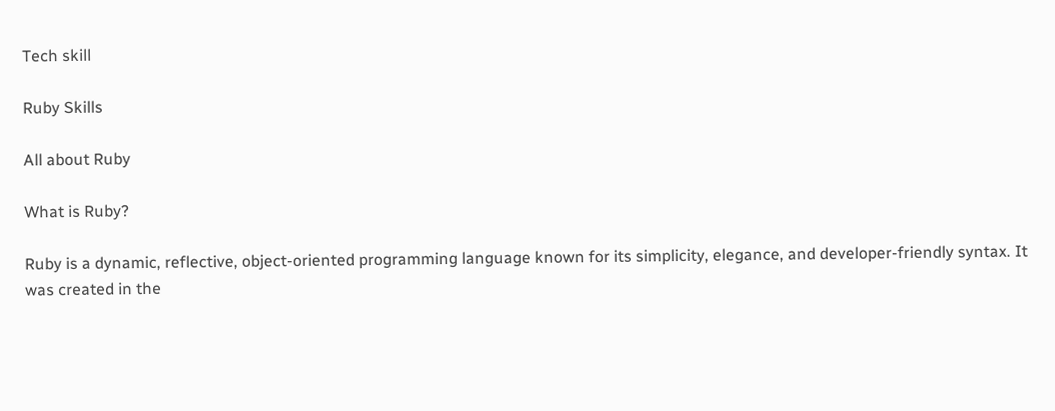Tech skill

Ruby Skills

All about Ruby

What is Ruby?

Ruby is a dynamic, reflective, object-oriented programming language known for its simplicity, elegance, and developer-friendly syntax. It was created in the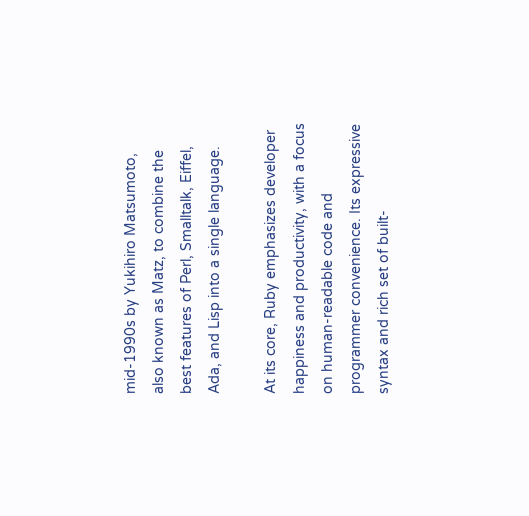mid-1990s by Yukihiro Matsumoto, also known as Matz, to combine the best features of Perl, Smalltalk, Eiffel, Ada, and Lisp into a single language.

At its core, Ruby emphasizes developer happiness and productivity, with a focus on human-readable code and programmer convenience. Its expressive syntax and rich set of built-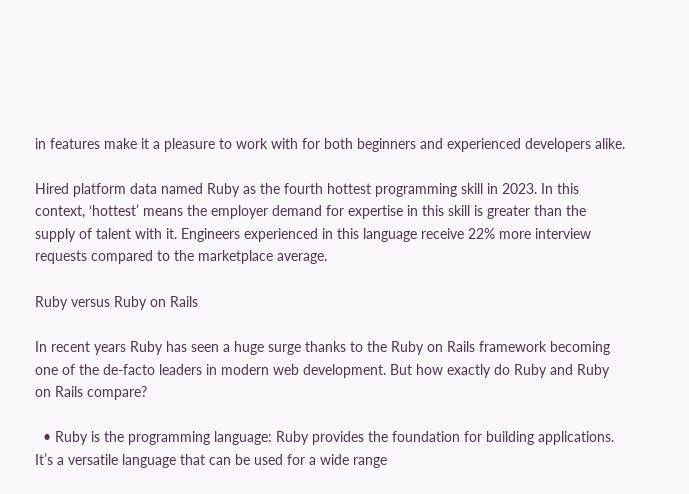in features make it a pleasure to work with for both beginners and experienced developers alike.

Hired platform data named Ruby as the fourth hottest programming skill in 2023. In this context, ‘hottest’ means the employer demand for expertise in this skill is greater than the supply of talent with it. Engineers experienced in this language receive 22% more interview requests compared to the marketplace average.

Ruby versus Ruby on Rails

In recent years Ruby has seen a huge surge thanks to the Ruby on Rails framework becoming one of the de-facto leaders in modern web development. But how exactly do Ruby and Ruby on Rails compare?

  • Ruby is the programming language: Ruby provides the foundation for building applications. It’s a versatile language that can be used for a wide range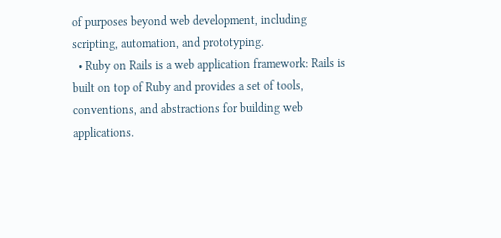of purposes beyond web development, including scripting, automation, and prototyping.
  • Ruby on Rails is a web application framework: Rails is built on top of Ruby and provides a set of tools, conventions, and abstractions for building web applications.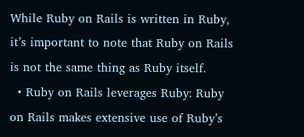While Ruby on Rails is written in Ruby, it’s important to note that Ruby on Rails is not the same thing as Ruby itself.
  • Ruby on Rails leverages Ruby: Ruby on Rails makes extensive use of Ruby’s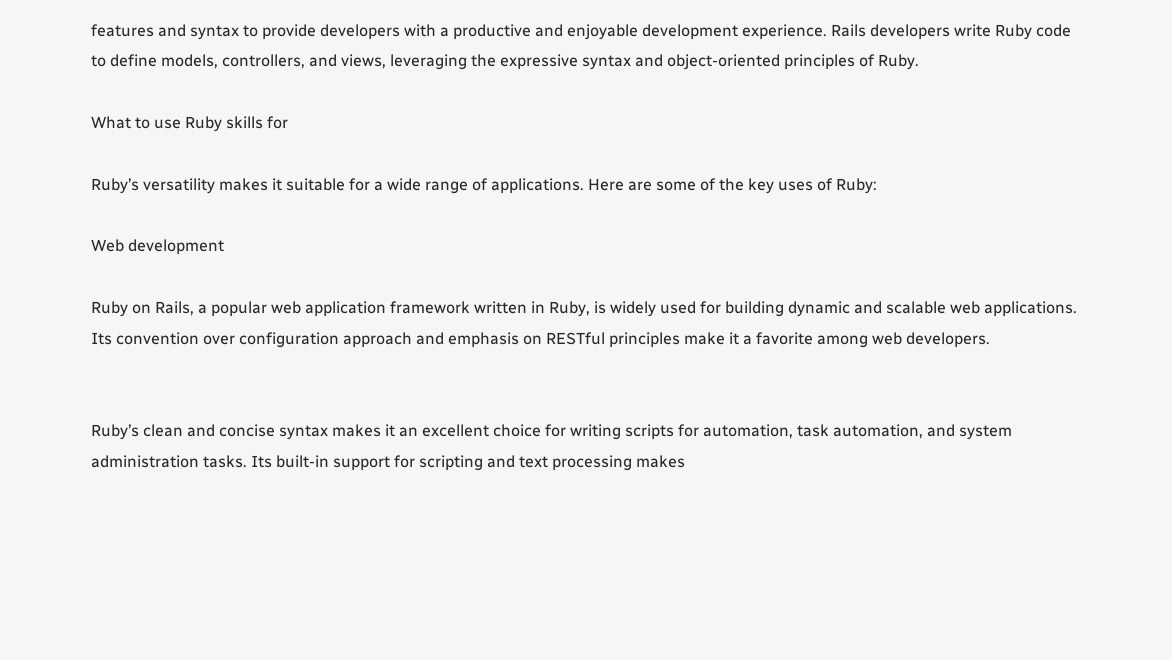features and syntax to provide developers with a productive and enjoyable development experience. Rails developers write Ruby code to define models, controllers, and views, leveraging the expressive syntax and object-oriented principles of Ruby.

What to use Ruby skills for

Ruby’s versatility makes it suitable for a wide range of applications. Here are some of the key uses of Ruby:

Web development

Ruby on Rails, a popular web application framework written in Ruby, is widely used for building dynamic and scalable web applications. Its convention over configuration approach and emphasis on RESTful principles make it a favorite among web developers.


Ruby’s clean and concise syntax makes it an excellent choice for writing scripts for automation, task automation, and system administration tasks. Its built-in support for scripting and text processing makes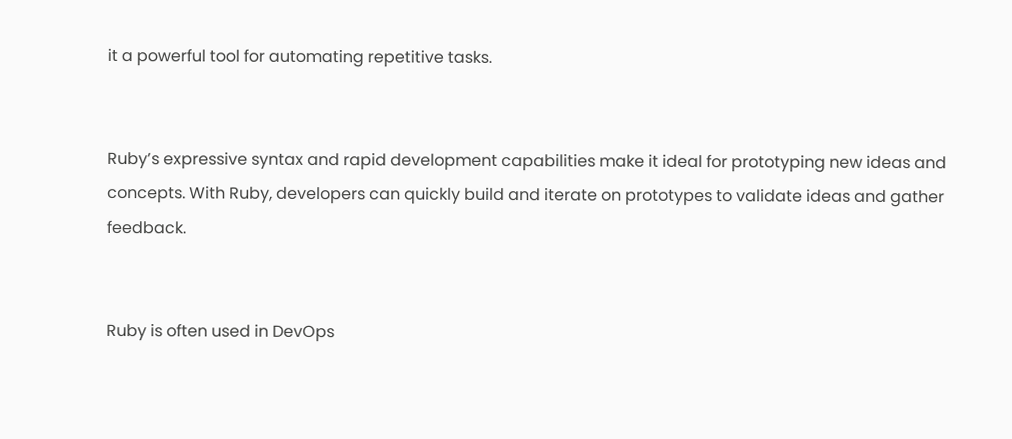it a powerful tool for automating repetitive tasks.


Ruby’s expressive syntax and rapid development capabilities make it ideal for prototyping new ideas and concepts. With Ruby, developers can quickly build and iterate on prototypes to validate ideas and gather feedback.


Ruby is often used in DevOps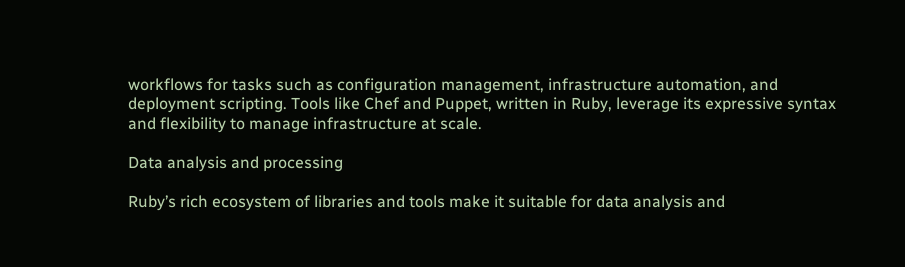workflows for tasks such as configuration management, infrastructure automation, and deployment scripting. Tools like Chef and Puppet, written in Ruby, leverage its expressive syntax and flexibility to manage infrastructure at scale.

Data analysis and processing

Ruby’s rich ecosystem of libraries and tools make it suitable for data analysis and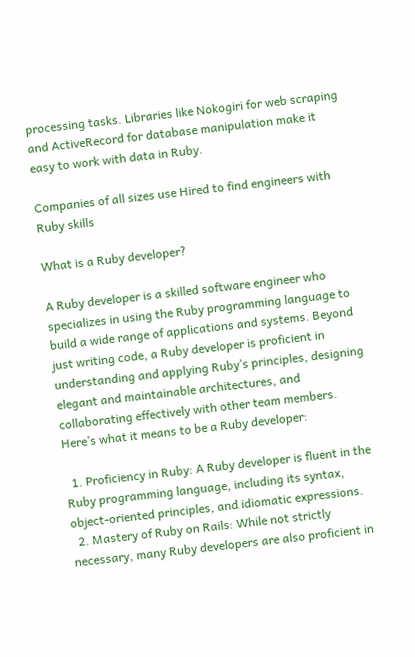processing tasks. Libraries like Nokogiri for web scraping and ActiveRecord for database manipulation make it easy to work with data in Ruby.

Companies of all sizes use Hired to find engineers with Ruby skills

What is a Ruby developer?

A Ruby developer is a skilled software engineer who specializes in using the Ruby programming language to build a wide range of applications and systems. Beyond just writing code, a Ruby developer is proficient in understanding and applying Ruby’s principles, designing elegant and maintainable architectures, and collaborating effectively with other team members. Here’s what it means to be a Ruby developer:

  1. Proficiency in Ruby: A Ruby developer is fluent in the Ruby programming language, including its syntax, object-oriented principles, and idiomatic expressions.
  2. Mastery of Ruby on Rails: While not strictly necessary, many Ruby developers are also proficient in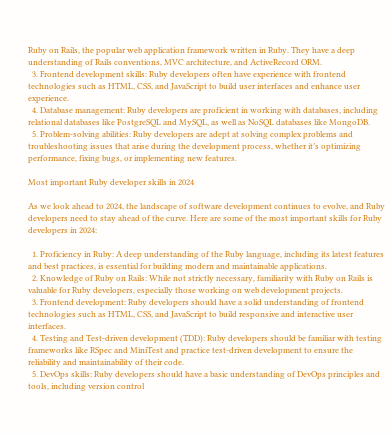Ruby on Rails, the popular web application framework written in Ruby. They have a deep understanding of Rails conventions, MVC architecture, and ActiveRecord ORM.
  3. Frontend development skills: Ruby developers often have experience with frontend technologies such as HTML, CSS, and JavaScript to build user interfaces and enhance user experience.
  4. Database management: Ruby developers are proficient in working with databases, including relational databases like PostgreSQL and MySQL, as well as NoSQL databases like MongoDB.
  5. Problem-solving abilities: Ruby developers are adept at solving complex problems and troubleshooting issues that arise during the development process, whether it’s optimizing performance, fixing bugs, or implementing new features.

Most important Ruby developer skills in 2024

As we look ahead to 2024, the landscape of software development continues to evolve, and Ruby developers need to stay ahead of the curve. Here are some of the most important skills for Ruby developers in 2024:

  1. Proficiency in Ruby: A deep understanding of the Ruby language, including its latest features and best practices, is essential for building modern and maintainable applications.
  2. Knowledge of Ruby on Rails: While not strictly necessary, familiarity with Ruby on Rails is valuable for Ruby developers, especially those working on web development projects.
  3. Frontend development: Ruby developers should have a solid understanding of frontend technologies such as HTML, CSS, and JavaScript to build responsive and interactive user interfaces.
  4. Testing and Test-driven development (TDD): Ruby developers should be familiar with testing frameworks like RSpec and MiniTest and practice test-driven development to ensure the reliability and maintainability of their code.
  5. DevOps skills: Ruby developers should have a basic understanding of DevOps principles and tools, including version control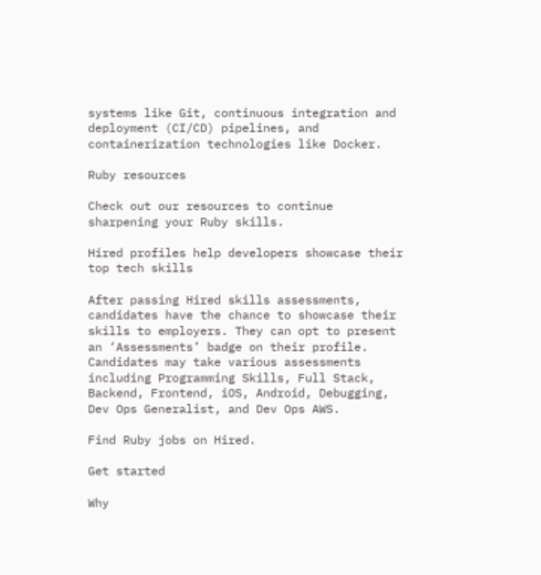systems like Git, continuous integration and deployment (CI/CD) pipelines, and containerization technologies like Docker.

Ruby resources

Check out our resources to continue sharpening your Ruby skills.

Hired profiles help developers showcase their top tech skills

After passing Hired skills assessments, candidates have the chance to showcase their skills to employers. They can opt to present an ‘Assessments’ badge on their profile. Candidates may take various assessments including Programming Skills, Full Stack, Backend, Frontend, iOS, Android, Debugging, Dev Ops Generalist, and Dev Ops AWS.

Find Ruby jobs on Hired.

Get started

Why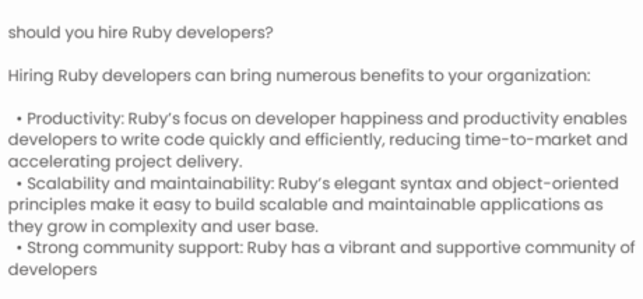should you hire Ruby developers?

Hiring Ruby developers can bring numerous benefits to your organization:

  • Productivity: Ruby’s focus on developer happiness and productivity enables developers to write code quickly and efficiently, reducing time-to-market and accelerating project delivery.
  • Scalability and maintainability: Ruby’s elegant syntax and object-oriented principles make it easy to build scalable and maintainable applications as they grow in complexity and user base.
  • Strong community support: Ruby has a vibrant and supportive community of developers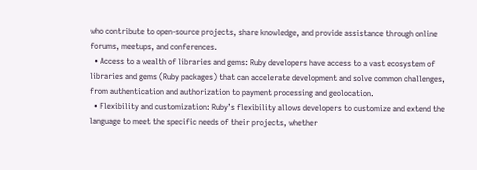who contribute to open-source projects, share knowledge, and provide assistance through online forums, meetups, and conferences.
  • Access to a wealth of libraries and gems: Ruby developers have access to a vast ecosystem of libraries and gems (Ruby packages) that can accelerate development and solve common challenges, from authentication and authorization to payment processing and geolocation.
  • Flexibility and customization: Ruby’s flexibility allows developers to customize and extend the language to meet the specific needs of their projects, whether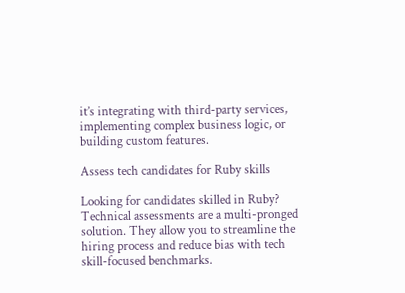it’s integrating with third-party services, implementing complex business logic, or building custom features.

Assess tech candidates for Ruby skills

Looking for candidates skilled in Ruby? Technical assessments are a multi-pronged solution. They allow you to streamline the hiring process and reduce bias with tech skill-focused benchmarks.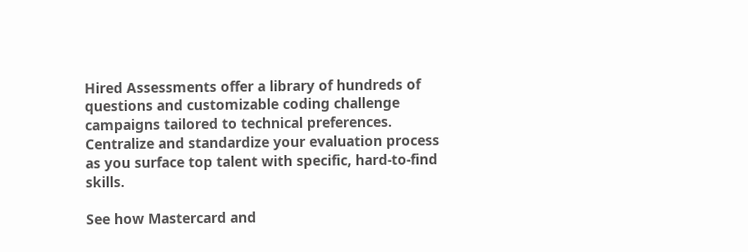Hired Assessments offer a library of hundreds of questions and customizable coding challenge campaigns tailored to technical preferences. Centralize and standardize your evaluation process as you surface top talent with specific, hard-to-find skills.

See how Mastercard and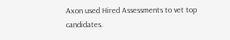Axon used Hired Assessments to vet top candidates.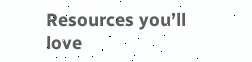Resources you’ll love